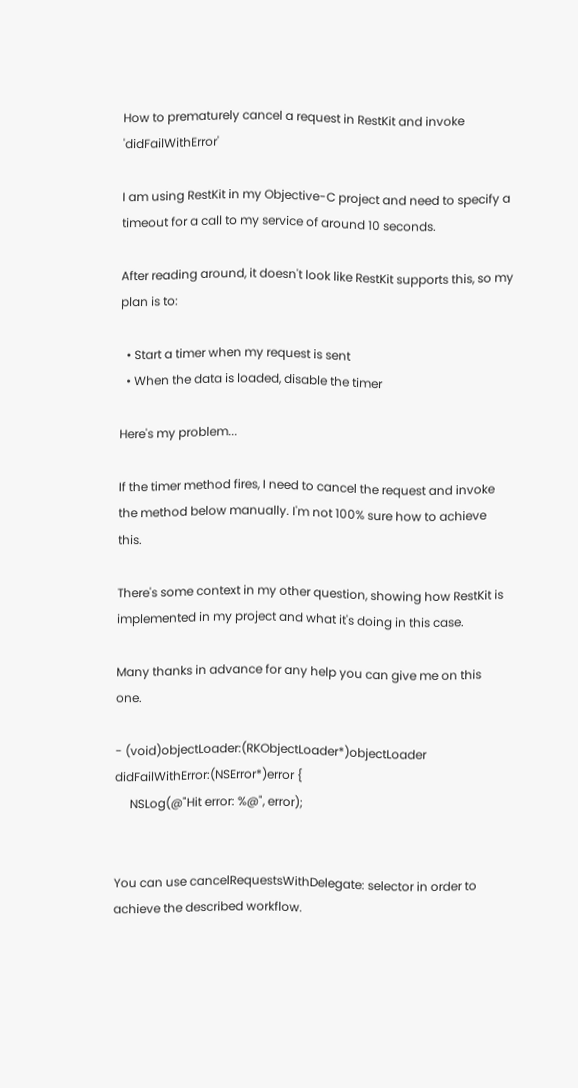How to prematurely cancel a request in RestKit and invoke 'didFailWithError'

I am using RestKit in my Objective-C project and need to specify a timeout for a call to my service of around 10 seconds.

After reading around, it doesn't look like RestKit supports this, so my plan is to:

  • Start a timer when my request is sent
  • When the data is loaded, disable the timer

Here's my problem...

If the timer method fires, I need to cancel the request and invoke the method below manually. I'm not 100% sure how to achieve this.

There's some context in my other question, showing how RestKit is implemented in my project and what it's doing in this case.

Many thanks in advance for any help you can give me on this one.

- (void)objectLoader:(RKObjectLoader*)objectLoader didFailWithError:(NSError*)error {
     NSLog(@"Hit error: %@", error);


You can use cancelRequestsWithDelegate: selector in order to achieve the described workflow.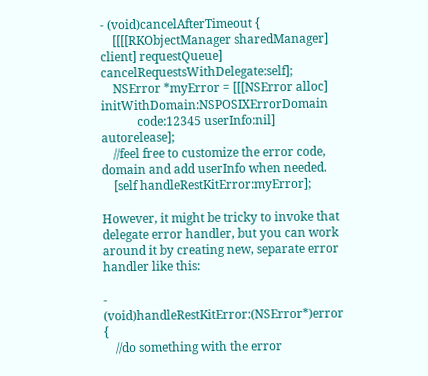- (void)cancelAfterTimeout {
    [[[[RKObjectManager sharedManager] client] requestQueue] cancelRequestsWithDelegate:self];
    NSError *myError = [[[NSError alloc] initWithDomain:NSPOSIXErrorDomain
            code:12345 userInfo:nil] autorelease];
    //feel free to customize the error code, domain and add userInfo when needed.
    [self handleRestKitError:myError];

However, it might be tricky to invoke that delegate error handler, but you can work around it by creating new, separate error handler like this:

- (void)handleRestKitError:(NSError*)error {
    //do something with the error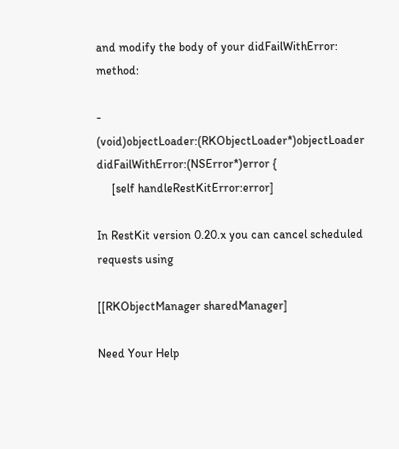and modify the body of your didFailWithError: method:

- (void)objectLoader:(RKObjectLoader*)objectLoader didFailWithError:(NSError*)error {
     [self handleRestKitError:error]

In RestKit version 0.20.x you can cancel scheduled requests using

[[RKObjectManager sharedManager]

Need Your Help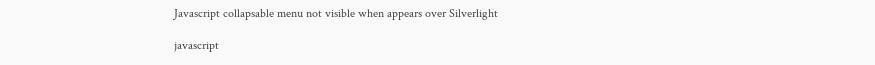Javascript collapsable menu not visible when appears over Silverlight

javascript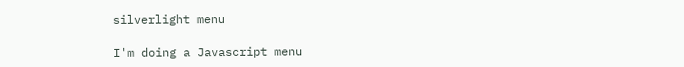silverlight menu

I'm doing a Javascript menu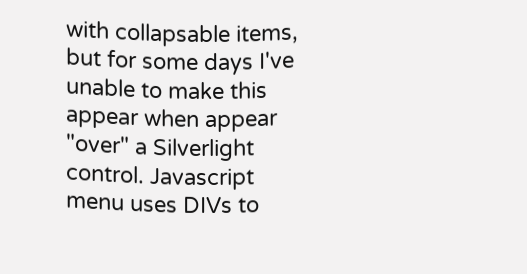with collapsable items, but for some days I've unable to make this appear when appear "over" a Silverlight control. Javascript menu uses DIVs to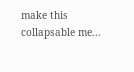make this collapsable me...